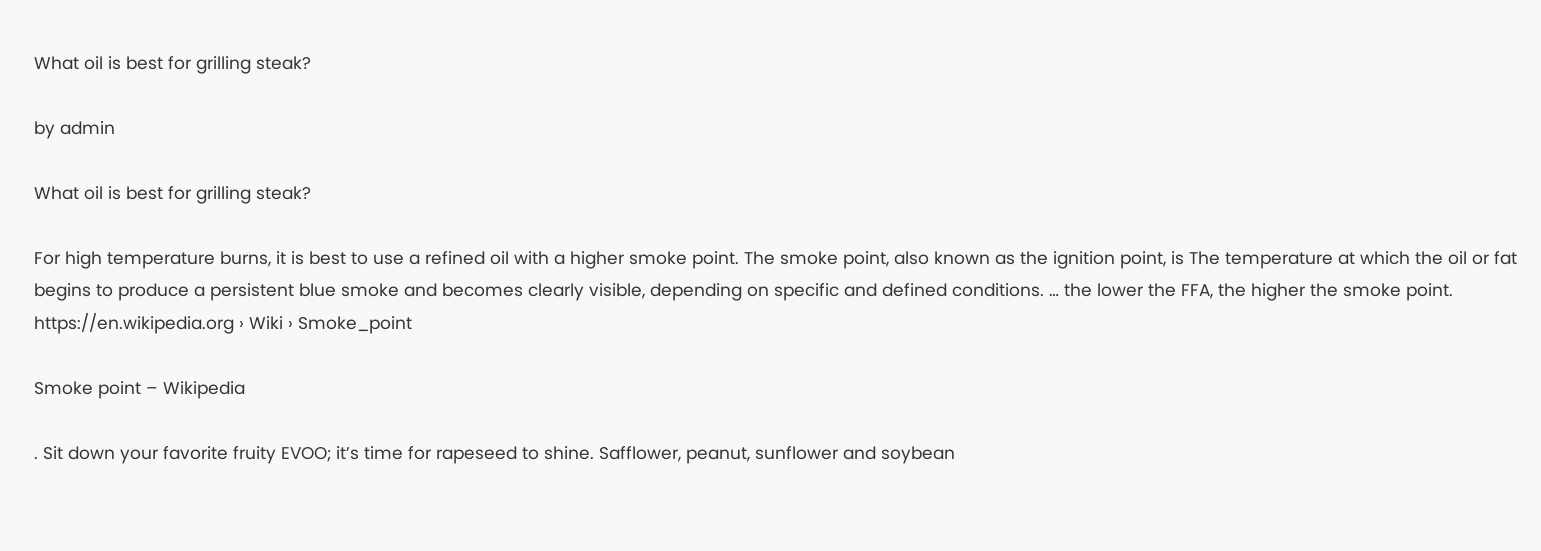What oil is best for grilling steak?

by admin

What oil is best for grilling steak?

For high temperature burns, it is best to use a refined oil with a higher smoke point. The smoke point, also known as the ignition point, is The temperature at which the oil or fat begins to produce a persistent blue smoke and becomes clearly visible, depending on specific and defined conditions. … the lower the FFA, the higher the smoke point. https://en.wikipedia.org › Wiki › Smoke_point

Smoke point – Wikipedia

. Sit down your favorite fruity EVOO; it’s time for rapeseed to shine. Safflower, peanut, sunflower and soybean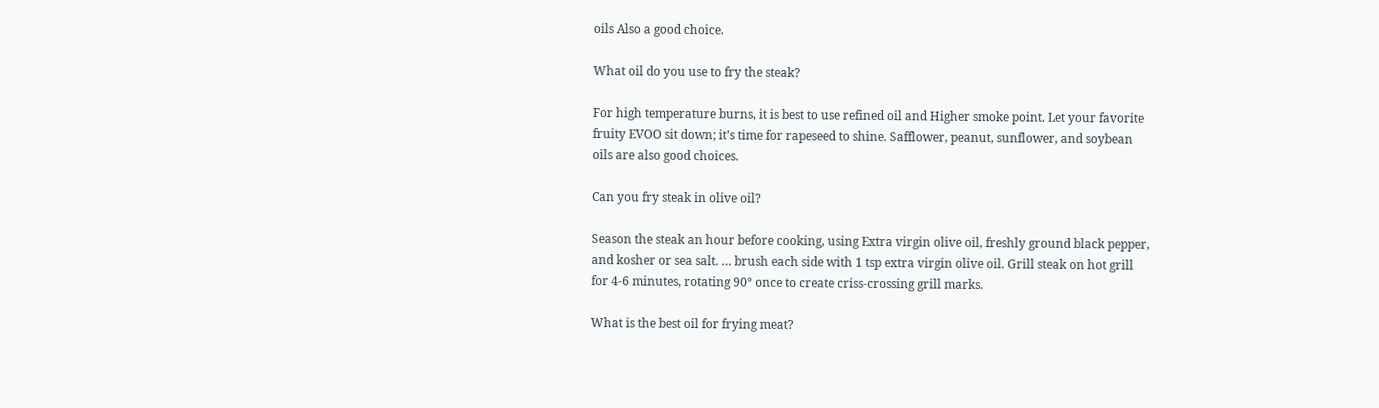oils Also a good choice.

What oil do you use to fry the steak?

For high temperature burns, it is best to use refined oil and Higher smoke point. Let your favorite fruity EVOO sit down; it’s time for rapeseed to shine. Safflower, peanut, sunflower, and soybean oils are also good choices.

Can you fry steak in olive oil?

Season the steak an hour before cooking, using Extra virgin olive oil, freshly ground black pepper, and kosher or sea salt. … brush each side with 1 tsp extra virgin olive oil. Grill steak on hot grill for 4-6 minutes, rotating 90° once to create criss-crossing grill marks.

What is the best oil for frying meat?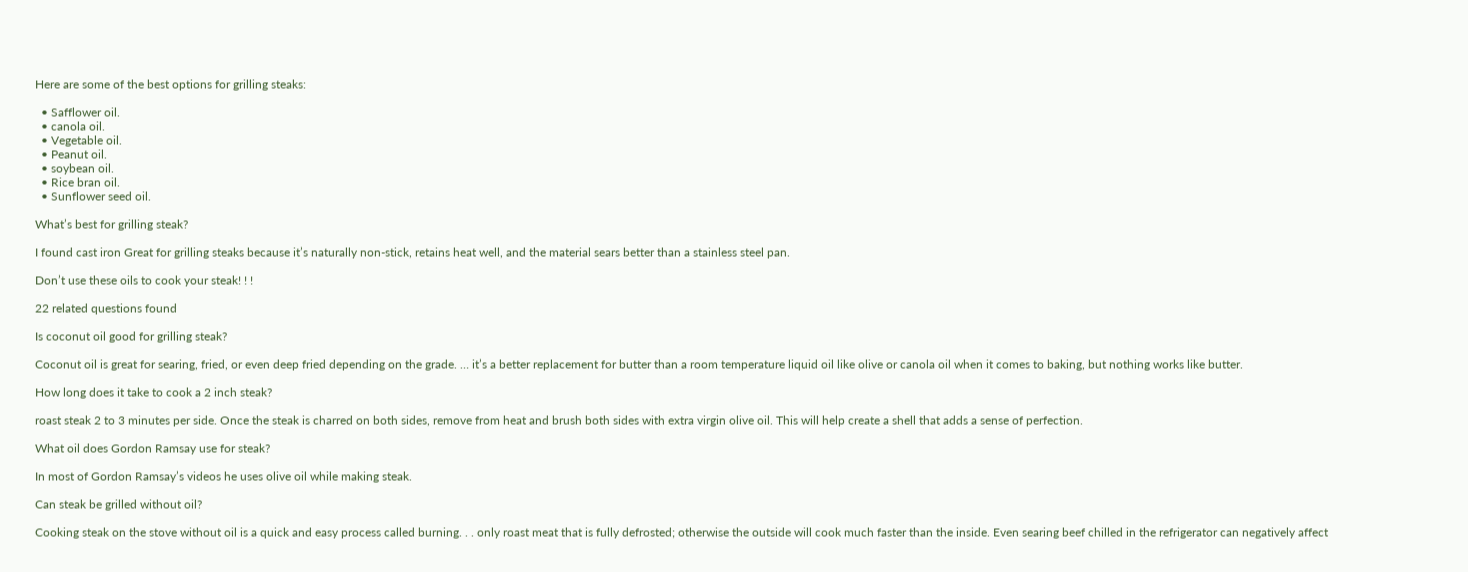Here are some of the best options for grilling steaks:

  • Safflower oil.
  • canola oil.
  • Vegetable oil.
  • Peanut oil.
  • soybean oil.
  • Rice bran oil.
  • Sunflower seed oil.

What’s best for grilling steak?

I found cast iron Great for grilling steaks because it’s naturally non-stick, retains heat well, and the material sears better than a stainless steel pan.

Don’t use these oils to cook your steak! ! !

22 related questions found

Is coconut oil good for grilling steak?

Coconut oil is great for searing, fried, or even deep fried depending on the grade. … it’s a better replacement for butter than a room temperature liquid oil like olive or canola oil when it comes to baking, but nothing works like butter.

How long does it take to cook a 2 inch steak?

roast steak 2 to 3 minutes per side. Once the steak is charred on both sides, remove from heat and brush both sides with extra virgin olive oil. This will help create a shell that adds a sense of perfection.

What oil does Gordon Ramsay use for steak?

In most of Gordon Ramsay’s videos he uses olive oil while making steak.

Can steak be grilled without oil?

Cooking steak on the stove without oil is a quick and easy process called burning. . . only roast meat that is fully defrosted; otherwise the outside will cook much faster than the inside. Even searing beef chilled in the refrigerator can negatively affect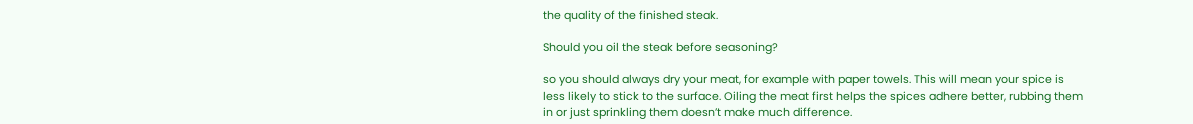the quality of the finished steak.

Should you oil the steak before seasoning?

so you should always dry your meat, for example with paper towels. This will mean your spice is less likely to stick to the surface. Oiling the meat first helps the spices adhere better, rubbing them in or just sprinkling them doesn’t make much difference.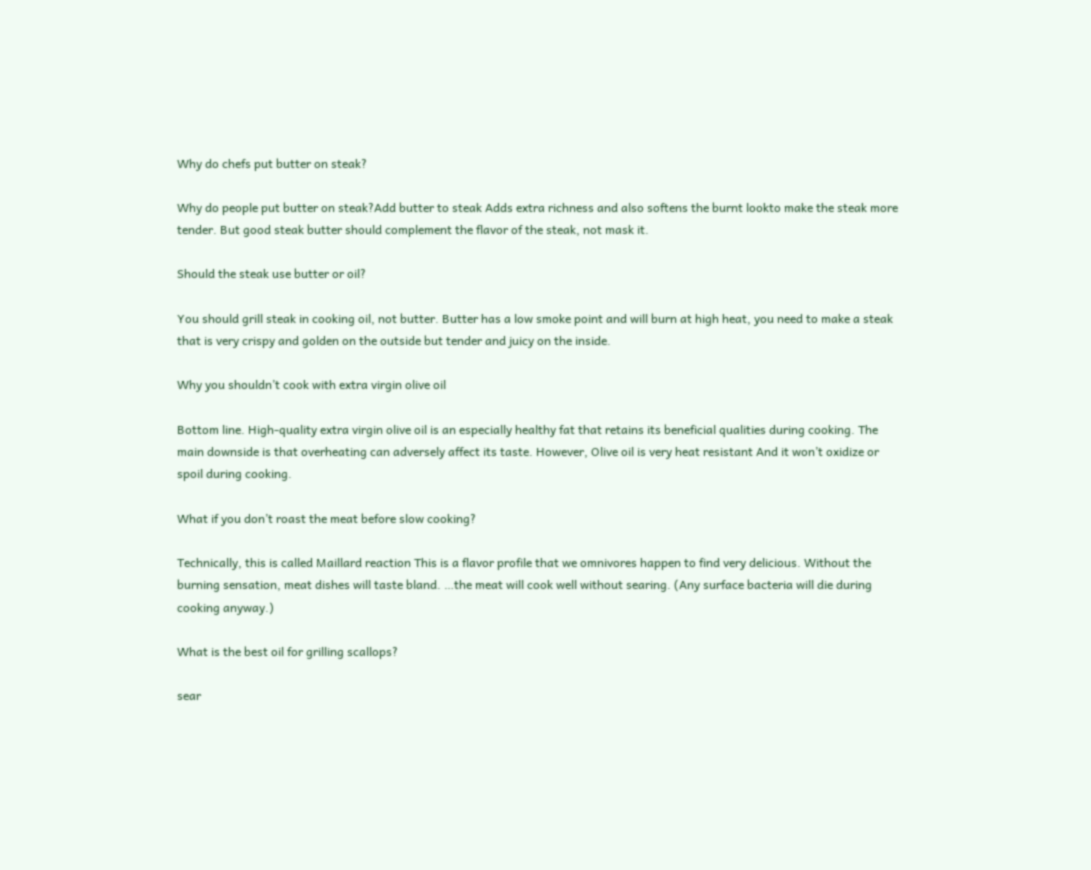Why do chefs put butter on steak?

Why do people put butter on steak?Add butter to steak Adds extra richness and also softens the burnt lookto make the steak more tender. But good steak butter should complement the flavor of the steak, not mask it.

Should the steak use butter or oil?

You should grill steak in cooking oil, not butter. Butter has a low smoke point and will burn at high heat, you need to make a steak that is very crispy and golden on the outside but tender and juicy on the inside.

Why you shouldn’t cook with extra virgin olive oil

Bottom line. High-quality extra virgin olive oil is an especially healthy fat that retains its beneficial qualities during cooking. The main downside is that overheating can adversely affect its taste. However, Olive oil is very heat resistant And it won’t oxidize or spoil during cooking.

What if you don’t roast the meat before slow cooking?

Technically, this is called Maillard reaction This is a flavor profile that we omnivores happen to find very delicious. Without the burning sensation, meat dishes will taste bland. …the meat will cook well without searing. (Any surface bacteria will die during cooking anyway.)

What is the best oil for grilling scallops?

sear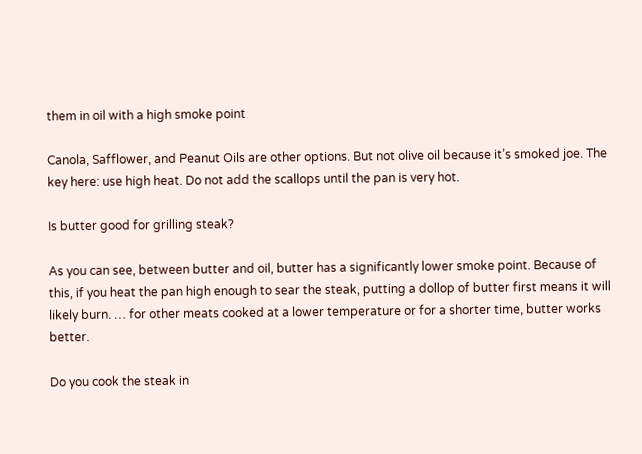them in oil with a high smoke point

Canola, Safflower, and Peanut Oils are other options. But not olive oil because it’s smoked joe. The key here: use high heat. Do not add the scallops until the pan is very hot.

Is butter good for grilling steak?

As you can see, between butter and oil, butter has a significantly lower smoke point. Because of this, if you heat the pan high enough to sear the steak, putting a dollop of butter first means it will likely burn. … for other meats cooked at a lower temperature or for a shorter time, butter works better.

Do you cook the steak in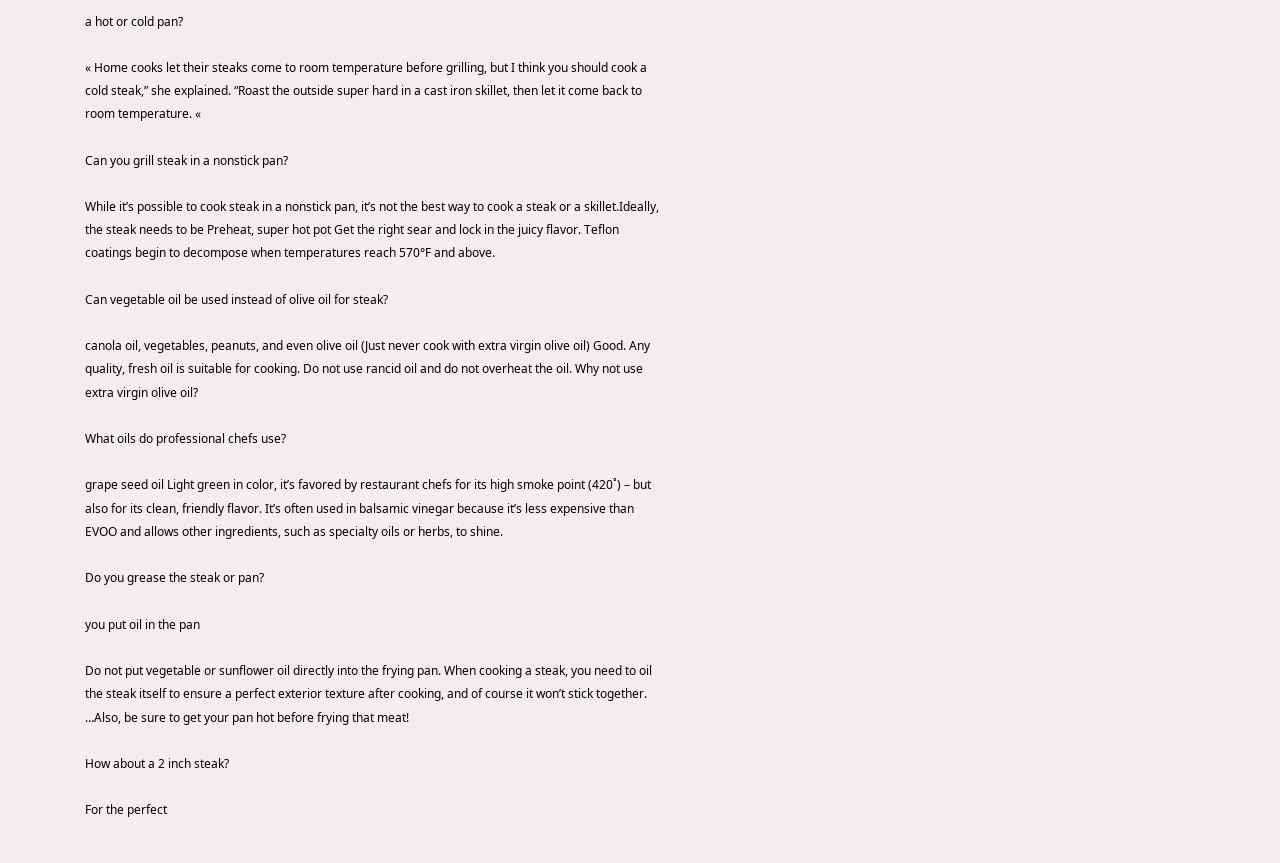a hot or cold pan?

« Home cooks let their steaks come to room temperature before grilling, but I think you should cook a cold steak,” she explained. “Roast the outside super hard in a cast iron skillet, then let it come back to room temperature. «

Can you grill steak in a nonstick pan?

While it’s possible to cook steak in a nonstick pan, it’s not the best way to cook a steak or a skillet.Ideally, the steak needs to be Preheat, super hot pot Get the right sear and lock in the juicy flavor. Teflon coatings begin to decompose when temperatures reach 570°F and above.

Can vegetable oil be used instead of olive oil for steak?

canola oil, vegetables, peanuts, and even olive oil (Just never cook with extra virgin olive oil) Good. Any quality, fresh oil is suitable for cooking. Do not use rancid oil and do not overheat the oil. Why not use extra virgin olive oil?

What oils do professional chefs use?

grape seed oil Light green in color, it’s favored by restaurant chefs for its high smoke point (420˚) – but also for its clean, friendly flavor. It’s often used in balsamic vinegar because it’s less expensive than EVOO and allows other ingredients, such as specialty oils or herbs, to shine.

Do you grease the steak or pan?

you put oil in the pan

Do not put vegetable or sunflower oil directly into the frying pan. When cooking a steak, you need to oil the steak itself to ensure a perfect exterior texture after cooking, and of course it won’t stick together. …Also, be sure to get your pan hot before frying that meat!

How about a 2 inch steak?

For the perfect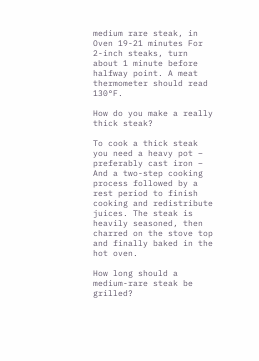medium rare steak, in Oven 19-21 minutes For 2-inch steaks, turn about 1 minute before halfway point. A meat thermometer should read 130°F.

How do you make a really thick steak?

To cook a thick steak you need a heavy pot – preferably cast iron – And a two-step cooking process followed by a rest period to finish cooking and redistribute juices. The steak is heavily seasoned, then charred on the stove top and finally baked in the hot oven.

How long should a medium-rare steak be grilled?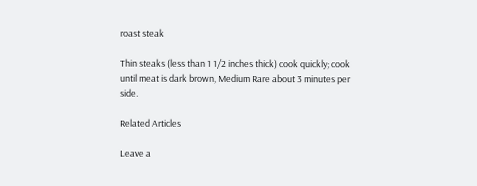roast steak

Thin steaks (less than 1 1/2 inches thick) cook quickly; cook until meat is dark brown, Medium Rare about 3 minutes per side.

Related Articles

Leave a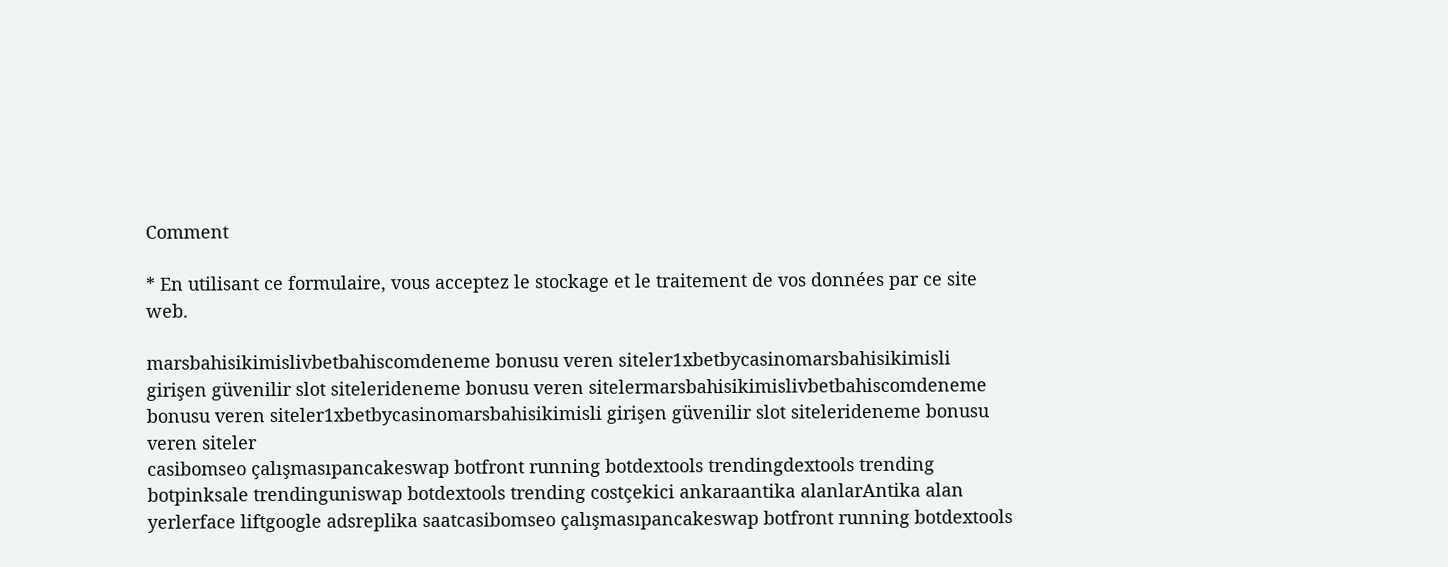Comment

* En utilisant ce formulaire, vous acceptez le stockage et le traitement de vos données par ce site web.

marsbahisikimislivbetbahiscomdeneme bonusu veren siteler1xbetbycasinomarsbahisikimisli girişen güvenilir slot sitelerideneme bonusu veren sitelermarsbahisikimislivbetbahiscomdeneme bonusu veren siteler1xbetbycasinomarsbahisikimisli girişen güvenilir slot sitelerideneme bonusu veren siteler
casibomseo çalışmasıpancakeswap botfront running botdextools trendingdextools trending botpinksale trendinguniswap botdextools trending costçekici ankaraantika alanlarAntika alan yerlerface liftgoogle adsreplika saatcasibomseo çalışmasıpancakeswap botfront running botdextools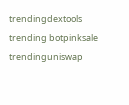trendingdextools trending botpinksale trendinguniswap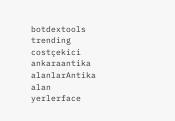botdextools trending costçekici ankaraantika alanlarAntika alan yerlerface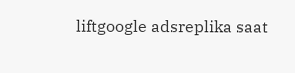liftgoogle adsreplika saat